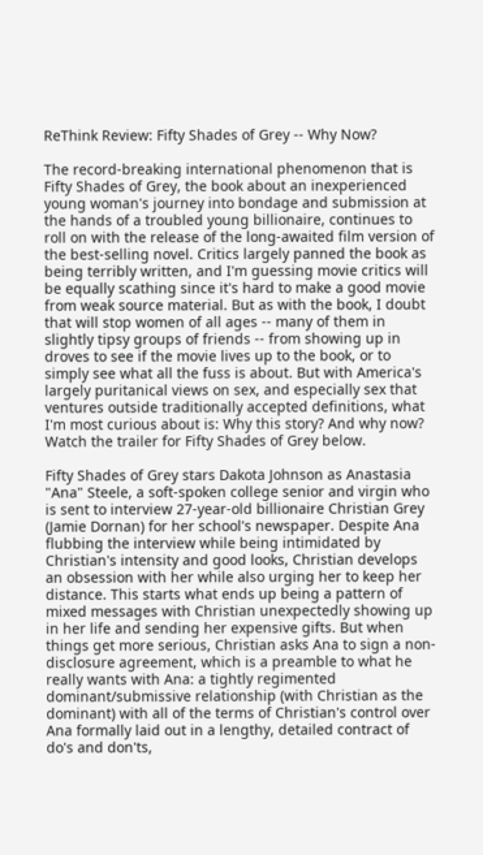ReThink Review: Fifty Shades of Grey -- Why Now?

The record-breaking international phenomenon that is Fifty Shades of Grey, the book about an inexperienced young woman's journey into bondage and submission at the hands of a troubled young billionaire, continues to roll on with the release of the long-awaited film version of the best-selling novel. Critics largely panned the book as being terribly written, and I'm guessing movie critics will be equally scathing since it's hard to make a good movie from weak source material. But as with the book, I doubt that will stop women of all ages -- many of them in slightly tipsy groups of friends -- from showing up in droves to see if the movie lives up to the book, or to simply see what all the fuss is about. But with America's largely puritanical views on sex, and especially sex that ventures outside traditionally accepted definitions, what I'm most curious about is: Why this story? And why now? Watch the trailer for Fifty Shades of Grey below.

Fifty Shades of Grey stars Dakota Johnson as Anastasia "Ana" Steele, a soft-spoken college senior and virgin who is sent to interview 27-year-old billionaire Christian Grey (Jamie Dornan) for her school's newspaper. Despite Ana flubbing the interview while being intimidated by Christian's intensity and good looks, Christian develops an obsession with her while also urging her to keep her distance. This starts what ends up being a pattern of mixed messages with Christian unexpectedly showing up in her life and sending her expensive gifts. But when things get more serious, Christian asks Ana to sign a non-disclosure agreement, which is a preamble to what he really wants with Ana: a tightly regimented dominant/submissive relationship (with Christian as the dominant) with all of the terms of Christian's control over Ana formally laid out in a lengthy, detailed contract of do's and don'ts,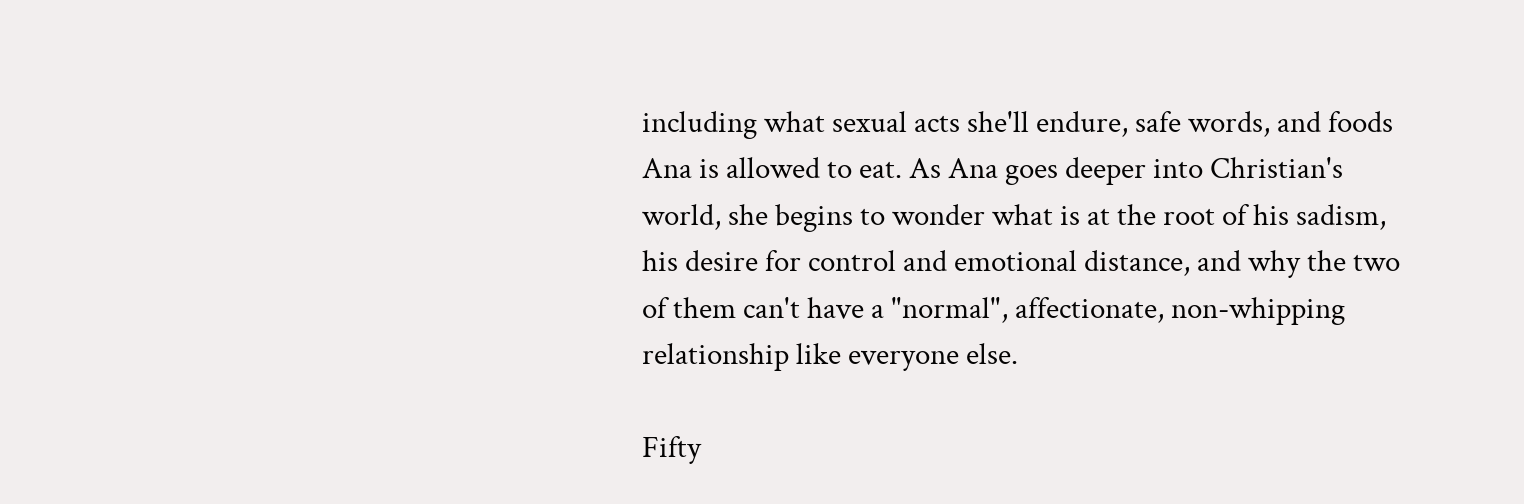including what sexual acts she'll endure, safe words, and foods Ana is allowed to eat. As Ana goes deeper into Christian's world, she begins to wonder what is at the root of his sadism, his desire for control and emotional distance, and why the two of them can't have a "normal", affectionate, non-whipping relationship like everyone else.

Fifty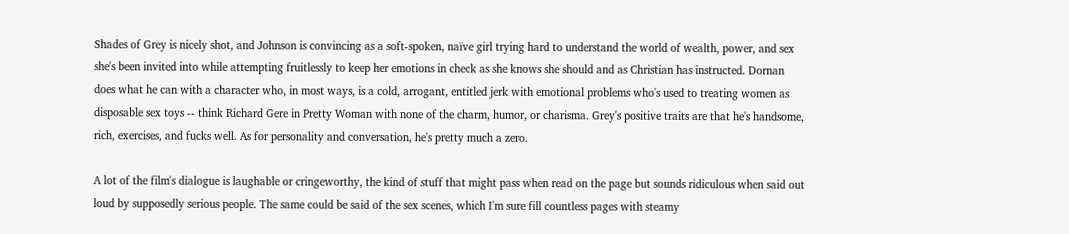Shades of Grey is nicely shot, and Johnson is convincing as a soft-spoken, naïve girl trying hard to understand the world of wealth, power, and sex she's been invited into while attempting fruitlessly to keep her emotions in check as she knows she should and as Christian has instructed. Dornan does what he can with a character who, in most ways, is a cold, arrogant, entitled jerk with emotional problems who's used to treating women as disposable sex toys -- think Richard Gere in Pretty Woman with none of the charm, humor, or charisma. Grey's positive traits are that he's handsome, rich, exercises, and fucks well. As for personality and conversation, he's pretty much a zero.

A lot of the film's dialogue is laughable or cringeworthy, the kind of stuff that might pass when read on the page but sounds ridiculous when said out loud by supposedly serious people. The same could be said of the sex scenes, which I'm sure fill countless pages with steamy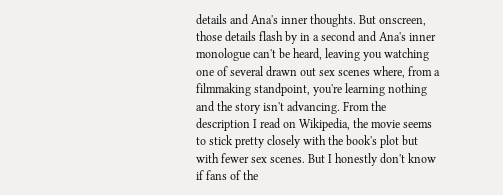details and Ana's inner thoughts. But onscreen, those details flash by in a second and Ana's inner monologue can't be heard, leaving you watching one of several drawn out sex scenes where, from a filmmaking standpoint, you're learning nothing and the story isn't advancing. From the description I read on Wikipedia, the movie seems to stick pretty closely with the book's plot but with fewer sex scenes. But I honestly don't know if fans of the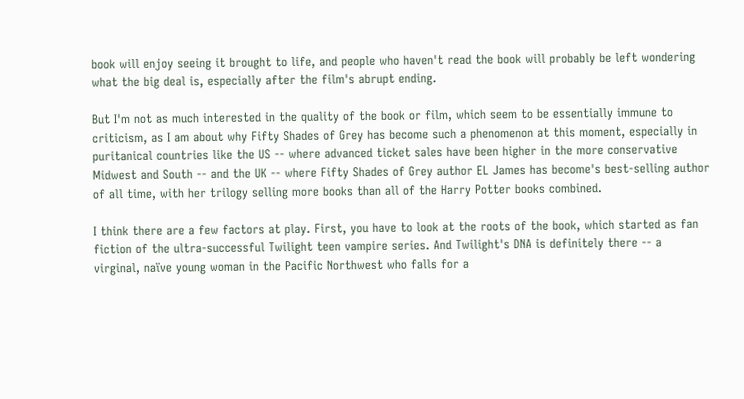book will enjoy seeing it brought to life, and people who haven't read the book will probably be left wondering what the big deal is, especially after the film's abrupt ending.

But I'm not as much interested in the quality of the book or film, which seem to be essentially immune to criticism, as I am about why Fifty Shades of Grey has become such a phenomenon at this moment, especially in puritanical countries like the US -- where advanced ticket sales have been higher in the more conservative Midwest and South -- and the UK -- where Fifty Shades of Grey author EL James has become's best-selling author of all time, with her trilogy selling more books than all of the Harry Potter books combined.

I think there are a few factors at play. First, you have to look at the roots of the book, which started as fan fiction of the ultra-successful Twilight teen vampire series. And Twilight's DNA is definitely there -- a virginal, naïve young woman in the Pacific Northwest who falls for a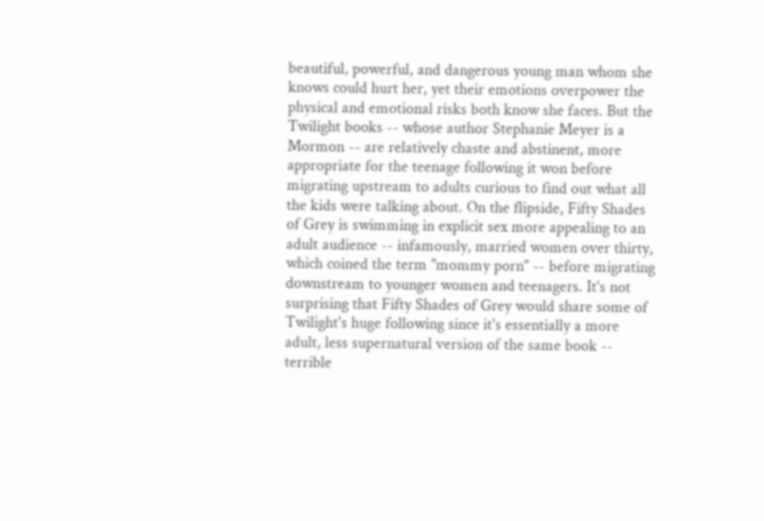beautiful, powerful, and dangerous young man whom she knows could hurt her, yet their emotions overpower the physical and emotional risks both know she faces. But the Twilight books -- whose author Stephanie Meyer is a Mormon -- are relatively chaste and abstinent, more appropriate for the teenage following it won before migrating upstream to adults curious to find out what all the kids were talking about. On the flipside, Fifty Shades of Grey is swimming in explicit sex more appealing to an adult audience -- infamously, married women over thirty, which coined the term "mommy porn" -- before migrating downstream to younger women and teenagers. It's not surprising that Fifty Shades of Grey would share some of Twilight's huge following since it's essentially a more adult, less supernatural version of the same book -- terrible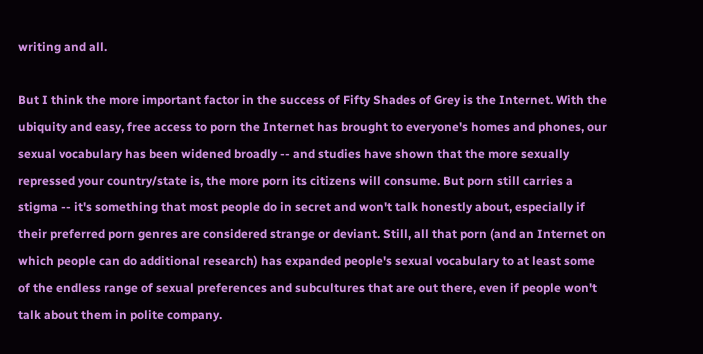writing and all.

But I think the more important factor in the success of Fifty Shades of Grey is the Internet. With the ubiquity and easy, free access to porn the Internet has brought to everyone's homes and phones, our sexual vocabulary has been widened broadly -- and studies have shown that the more sexually repressed your country/state is, the more porn its citizens will consume. But porn still carries a stigma -- it's something that most people do in secret and won't talk honestly about, especially if their preferred porn genres are considered strange or deviant. Still, all that porn (and an Internet on which people can do additional research) has expanded people's sexual vocabulary to at least some of the endless range of sexual preferences and subcultures that are out there, even if people won't talk about them in polite company.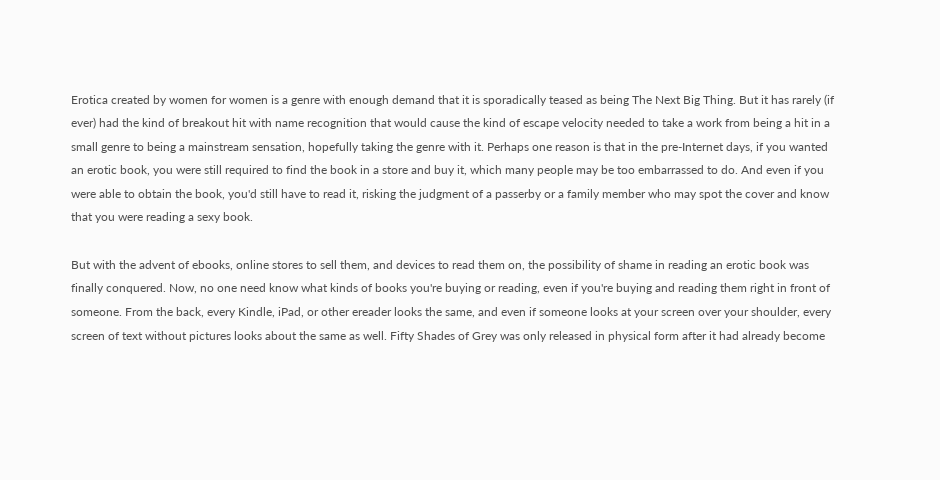Erotica created by women for women is a genre with enough demand that it is sporadically teased as being The Next Big Thing. But it has rarely (if ever) had the kind of breakout hit with name recognition that would cause the kind of escape velocity needed to take a work from being a hit in a small genre to being a mainstream sensation, hopefully taking the genre with it. Perhaps one reason is that in the pre-Internet days, if you wanted an erotic book, you were still required to find the book in a store and buy it, which many people may be too embarrassed to do. And even if you were able to obtain the book, you'd still have to read it, risking the judgment of a passerby or a family member who may spot the cover and know that you were reading a sexy book.

But with the advent of ebooks, online stores to sell them, and devices to read them on, the possibility of shame in reading an erotic book was finally conquered. Now, no one need know what kinds of books you're buying or reading, even if you're buying and reading them right in front of someone. From the back, every Kindle, iPad, or other ereader looks the same, and even if someone looks at your screen over your shoulder, every screen of text without pictures looks about the same as well. Fifty Shades of Grey was only released in physical form after it had already become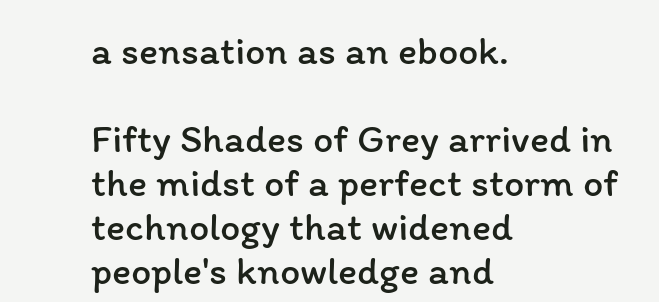a sensation as an ebook.

Fifty Shades of Grey arrived in the midst of a perfect storm of technology that widened people's knowledge and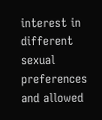interest in different sexual preferences and allowed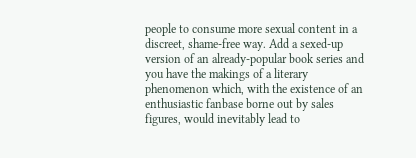people to consume more sexual content in a discreet, shame-free way. Add a sexed-up version of an already-popular book series and you have the makings of a literary phenomenon which, with the existence of an enthusiastic fanbase borne out by sales figures, would inevitably lead to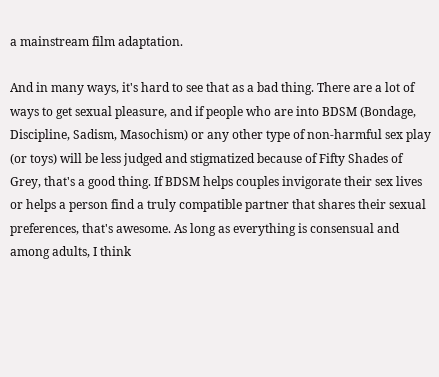a mainstream film adaptation.

And in many ways, it's hard to see that as a bad thing. There are a lot of ways to get sexual pleasure, and if people who are into BDSM (Bondage, Discipline, Sadism, Masochism) or any other type of non-harmful sex play (or toys) will be less judged and stigmatized because of Fifty Shades of Grey, that's a good thing. If BDSM helps couples invigorate their sex lives or helps a person find a truly compatible partner that shares their sexual preferences, that's awesome. As long as everything is consensual and among adults, I think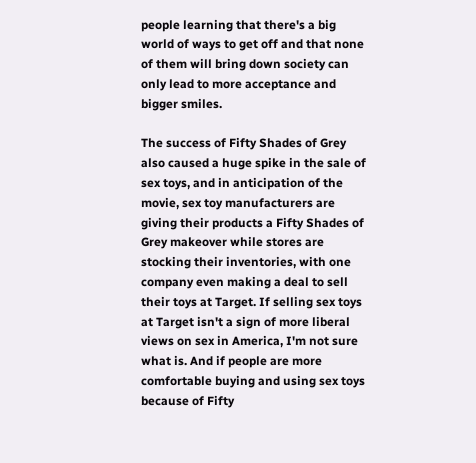people learning that there's a big world of ways to get off and that none of them will bring down society can only lead to more acceptance and bigger smiles.

The success of Fifty Shades of Grey also caused a huge spike in the sale of sex toys, and in anticipation of the movie, sex toy manufacturers are giving their products a Fifty Shades of Grey makeover while stores are stocking their inventories, with one company even making a deal to sell their toys at Target. If selling sex toys at Target isn't a sign of more liberal views on sex in America, I'm not sure what is. And if people are more comfortable buying and using sex toys because of Fifty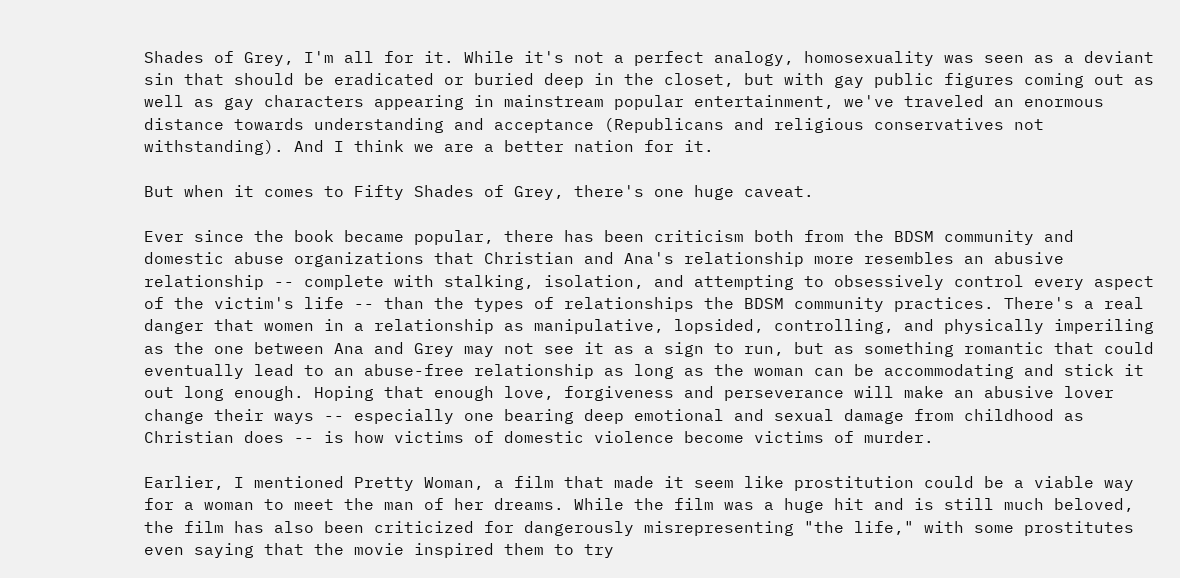Shades of Grey, I'm all for it. While it's not a perfect analogy, homosexuality was seen as a deviant sin that should be eradicated or buried deep in the closet, but with gay public figures coming out as well as gay characters appearing in mainstream popular entertainment, we've traveled an enormous distance towards understanding and acceptance (Republicans and religious conservatives not withstanding). And I think we are a better nation for it.

But when it comes to Fifty Shades of Grey, there's one huge caveat.

Ever since the book became popular, there has been criticism both from the BDSM community and domestic abuse organizations that Christian and Ana's relationship more resembles an abusive relationship -- complete with stalking, isolation, and attempting to obsessively control every aspect of the victim's life -- than the types of relationships the BDSM community practices. There's a real danger that women in a relationship as manipulative, lopsided, controlling, and physically imperiling as the one between Ana and Grey may not see it as a sign to run, but as something romantic that could eventually lead to an abuse-free relationship as long as the woman can be accommodating and stick it out long enough. Hoping that enough love, forgiveness and perseverance will make an abusive lover change their ways -- especially one bearing deep emotional and sexual damage from childhood as Christian does -- is how victims of domestic violence become victims of murder.

Earlier, I mentioned Pretty Woman, a film that made it seem like prostitution could be a viable way for a woman to meet the man of her dreams. While the film was a huge hit and is still much beloved, the film has also been criticized for dangerously misrepresenting "the life," with some prostitutes even saying that the movie inspired them to try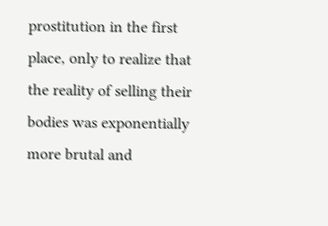prostitution in the first place, only to realize that the reality of selling their bodies was exponentially more brutal and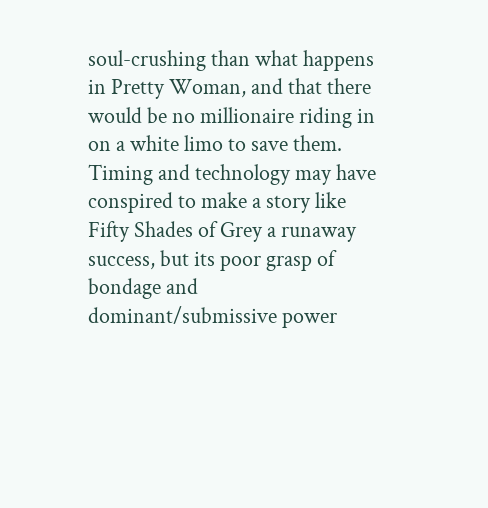soul-crushing than what happens in Pretty Woman, and that there would be no millionaire riding in on a white limo to save them. Timing and technology may have conspired to make a story like Fifty Shades of Grey a runaway success, but its poor grasp of bondage and dominant/submissive power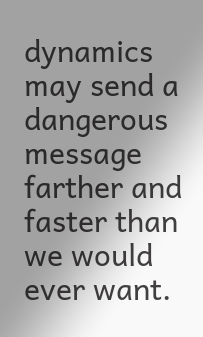dynamics may send a dangerous message farther and faster than we would ever want.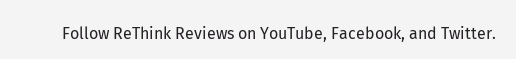Follow ReThink Reviews on YouTube, Facebook, and Twitter.